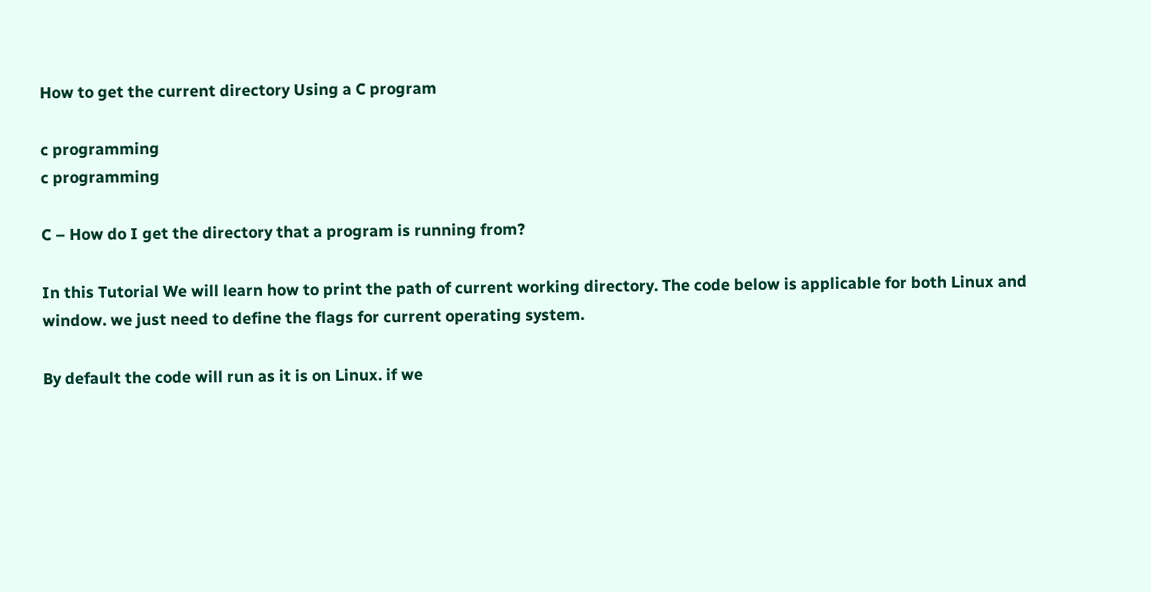How to get the current directory Using a C program

c programming
c programming

C – How do I get the directory that a program is running from?

In this Tutorial We will learn how to print the path of current working directory. The code below is applicable for both Linux and window. we just need to define the flags for current operating system.

By default the code will run as it is on Linux. if we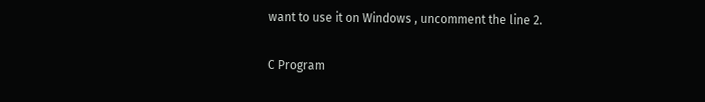want to use it on Windows , uncomment the line 2.

C Program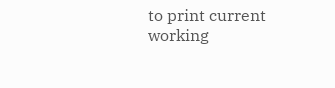to print current working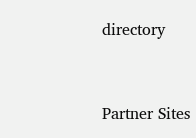directory



Partner Sites